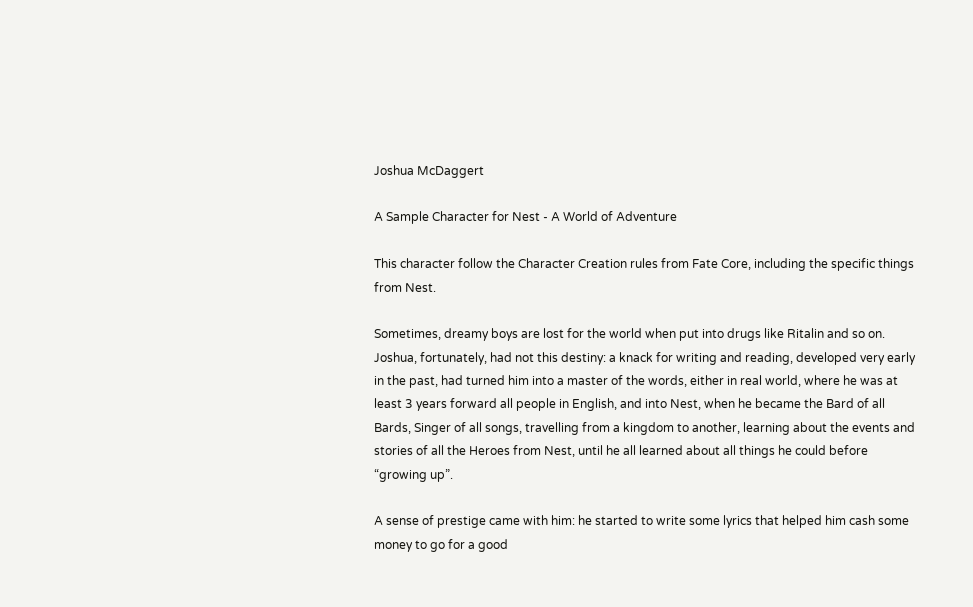Joshua McDaggert

A Sample Character for Nest - A World of Adventure

This character follow the Character Creation rules from Fate Core, including the specific things from Nest.

Sometimes, dreamy boys are lost for the world when put into drugs like Ritalin and so on. Joshua, fortunately, had not this destiny: a knack for writing and reading, developed very early in the past, had turned him into a master of the words, either in real world, where he was at least 3 years forward all people in English, and into Nest, when he became the Bard of all Bards, Singer of all songs, travelling from a kingdom to another, learning about the events and stories of all the Heroes from Nest, until he all learned about all things he could before “growing up”.

A sense of prestige came with him: he started to write some lyrics that helped him cash some money to go for a good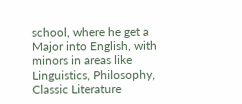school, where he get a Major into English, with minors in areas like Linguistics, Philosophy, Classic Literature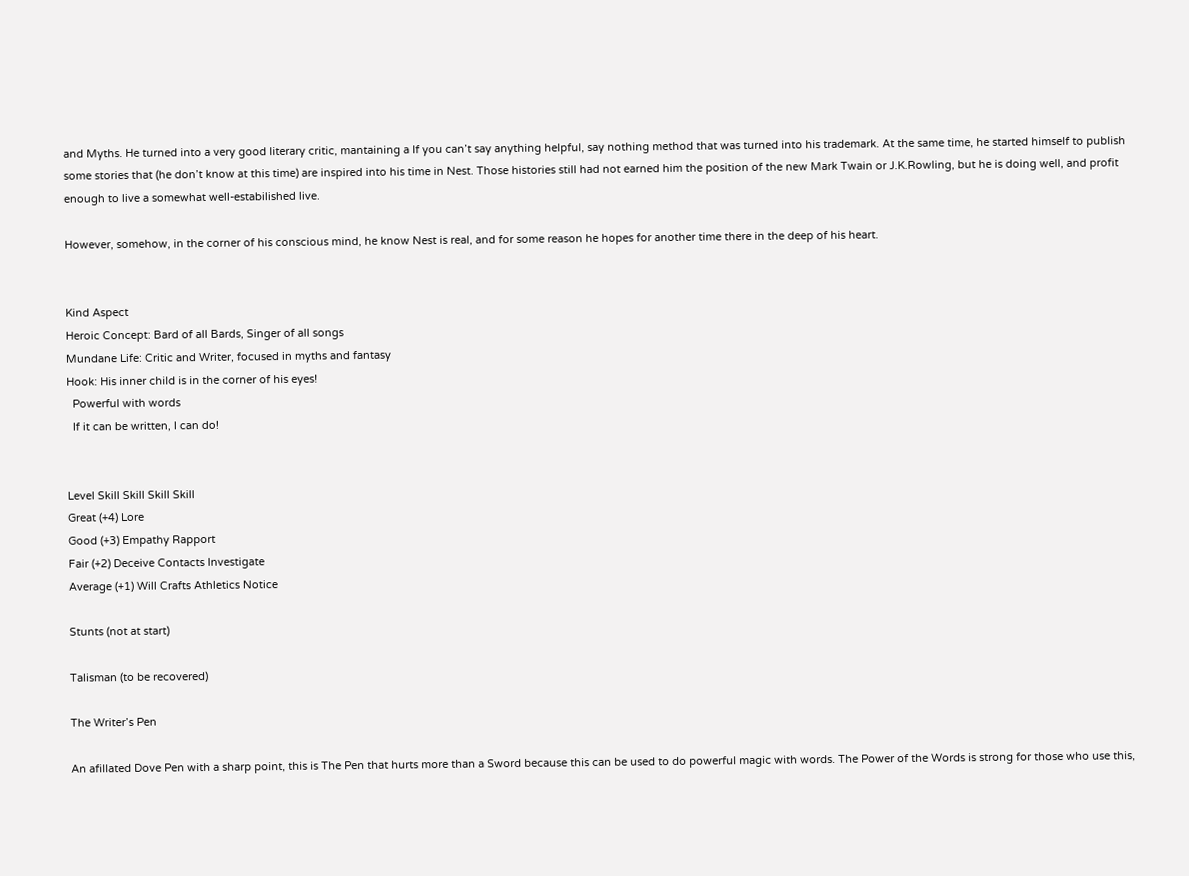and Myths. He turned into a very good literary critic, mantaining a If you can’t say anything helpful, say nothing method that was turned into his trademark. At the same time, he started himself to publish some stories that (he don’t know at this time) are inspired into his time in Nest. Those histories still had not earned him the position of the new Mark Twain or J.K.Rowling, but he is doing well, and profit enough to live a somewhat well-estabilished live.

However, somehow, in the corner of his conscious mind, he know Nest is real, and for some reason he hopes for another time there in the deep of his heart.


Kind Aspect
Heroic Concept: Bard of all Bards, Singer of all songs
Mundane Life: Critic and Writer, focused in myths and fantasy
Hook: His inner child is in the corner of his eyes!
  Powerful with words
  If it can be written, I can do!


Level Skill Skill Skill Skill
Great (+4) Lore
Good (+3) Empathy Rapport
Fair (+2) Deceive Contacts Investigate
Average (+1) Will Crafts Athletics Notice

Stunts (not at start)

Talisman (to be recovered)

The Writer’s Pen

An afillated Dove Pen with a sharp point, this is The Pen that hurts more than a Sword because this can be used to do powerful magic with words. The Power of the Words is strong for those who use this,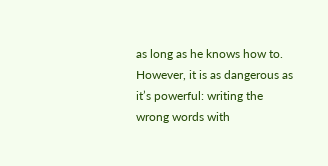as long as he knows how to. However, it is as dangerous as it’s powerful: writing the wrong words with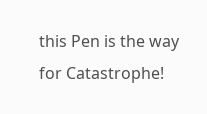this Pen is the way for Catastrophe!